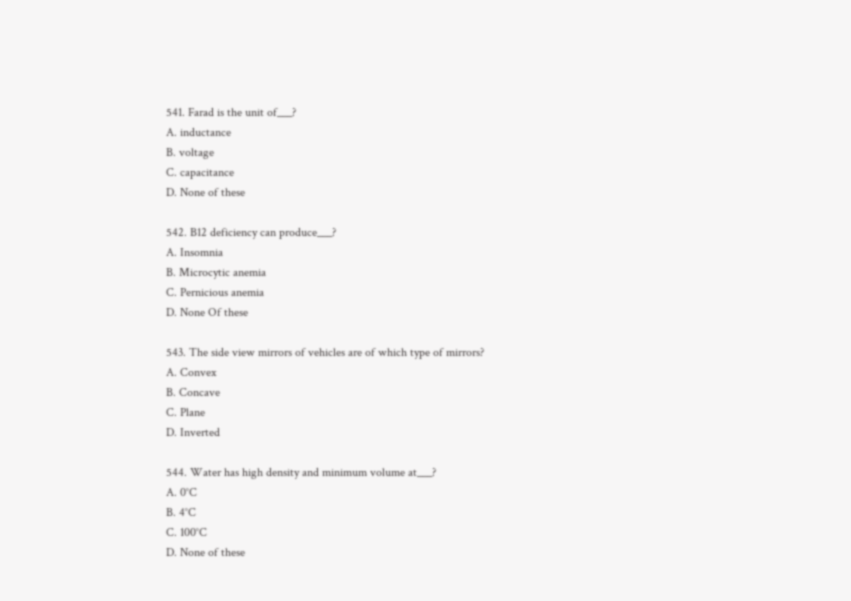541. Farad is the unit of___?
A. inductance
B. voltage
C. capacitance
D. None of these

542. B12 deficiency can produce___?
A. Insomnia
B. Microcytic anemia
C. Pernicious anemia
D. None Of these

543. The side view mirrors of vehicles are of which type of mirrors?
A. Convex
B. Concave
C. Plane
D. Inverted

544. Water has high density and minimum volume at___?
A. 0°C
B. 4°C
C. 100°C
D. None of these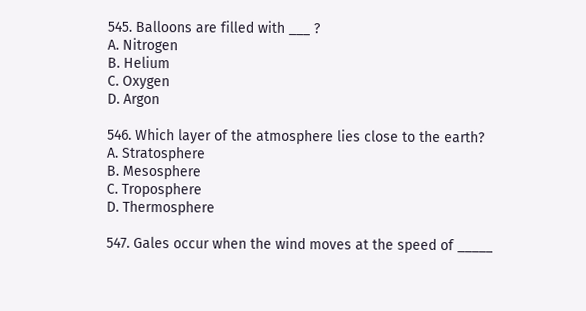545. Balloons are filled with ___ ?
A. Nitrogen
B. Helium
C. Oxygen
D. Argon

546. Which layer of the atmosphere lies close to the earth?
A. Stratosphere
B. Mesosphere
C. Troposphere
D. Thermosphere

547. Gales occur when the wind moves at the speed of _____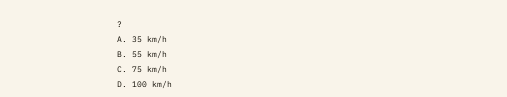?
A. 35 km/h
B. 55 km/h
C. 75 km/h
D. 100 km/h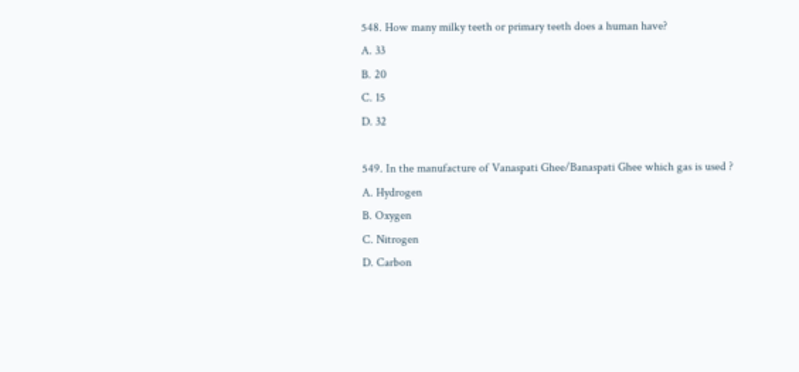548. How many milky teeth or primary teeth does a human have?
A. 33
B. 20
C. 15
D. 32

549. In the manufacture of Vanaspati Ghee/Banaspati Ghee which gas is used ?
A. Hydrogen
B. Oxygen
C. Nitrogen
D. Carbon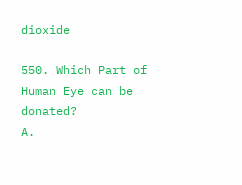dioxide

550. Which Part of Human Eye can be donated?
A.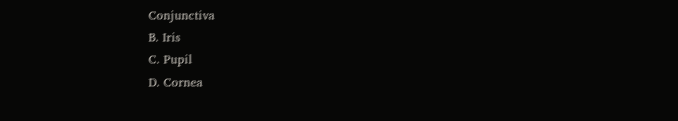Conjunctiva
B. Iris
C. Pupil
D. Cornea